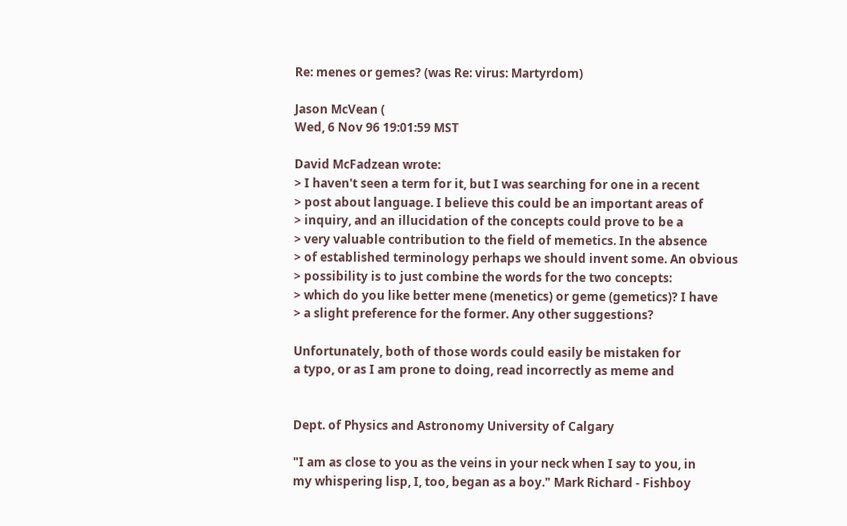Re: menes or gemes? (was Re: virus: Martyrdom)

Jason McVean (
Wed, 6 Nov 96 19:01:59 MST

David McFadzean wrote:
> I haven't seen a term for it, but I was searching for one in a recent
> post about language. I believe this could be an important areas of
> inquiry, and an illucidation of the concepts could prove to be a
> very valuable contribution to the field of memetics. In the absence
> of established terminology perhaps we should invent some. An obvious
> possibility is to just combine the words for the two concepts:
> which do you like better mene (menetics) or geme (gemetics)? I have
> a slight preference for the former. Any other suggestions?

Unfortunately, both of those words could easily be mistaken for
a typo, or as I am prone to doing, read incorrectly as meme and


Dept. of Physics and Astronomy University of Calgary

"I am as close to you as the veins in your neck when I say to you, in
my whispering lisp, I, too, began as a boy." Mark Richard - Fishboy